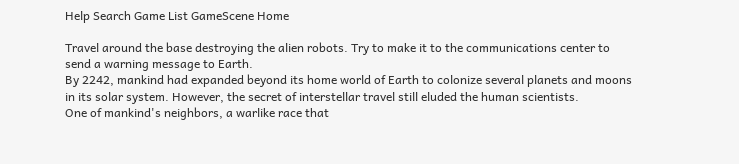Help Search Game List GameScene Home

Travel around the base destroying the alien robots. Try to make it to the communications center to send a warning message to Earth.
By 2242, mankind had expanded beyond its home world of Earth to colonize several planets and moons in its solar system. However, the secret of interstellar travel still eluded the human scientists.
One of mankind's neighbors, a warlike race that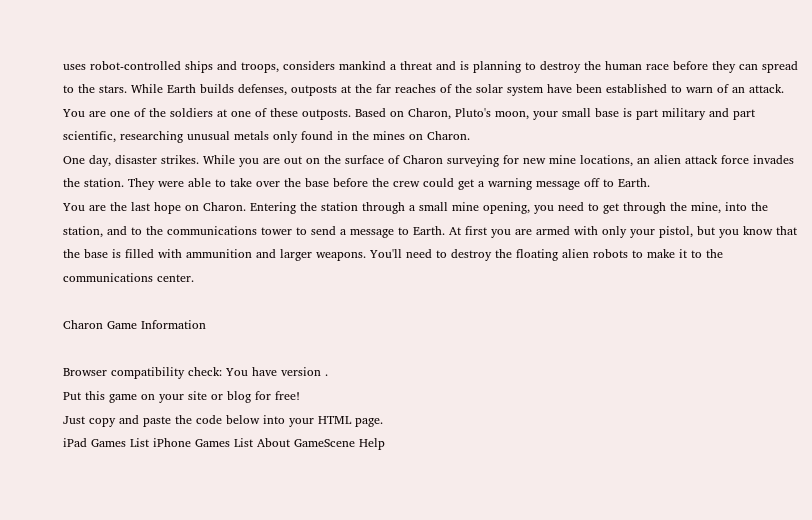uses robot-controlled ships and troops, considers mankind a threat and is planning to destroy the human race before they can spread to the stars. While Earth builds defenses, outposts at the far reaches of the solar system have been established to warn of an attack.
You are one of the soldiers at one of these outposts. Based on Charon, Pluto's moon, your small base is part military and part scientific, researching unusual metals only found in the mines on Charon.
One day, disaster strikes. While you are out on the surface of Charon surveying for new mine locations, an alien attack force invades the station. They were able to take over the base before the crew could get a warning message off to Earth.
You are the last hope on Charon. Entering the station through a small mine opening, you need to get through the mine, into the station, and to the communications tower to send a message to Earth. At first you are armed with only your pistol, but you know that the base is filled with ammunition and larger weapons. You'll need to destroy the floating alien robots to make it to the communications center.

Charon Game Information

Browser compatibility check: You have version .
Put this game on your site or blog for free!
Just copy and paste the code below into your HTML page.
iPad Games List iPhone Games List About GameScene Help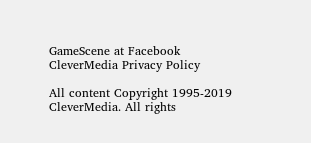GameScene at Facebook CleverMedia Privacy Policy

All content Copyright 1995-2019 CleverMedia. All rights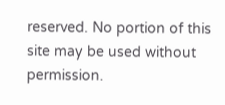reserved. No portion of this site may be used without permission.